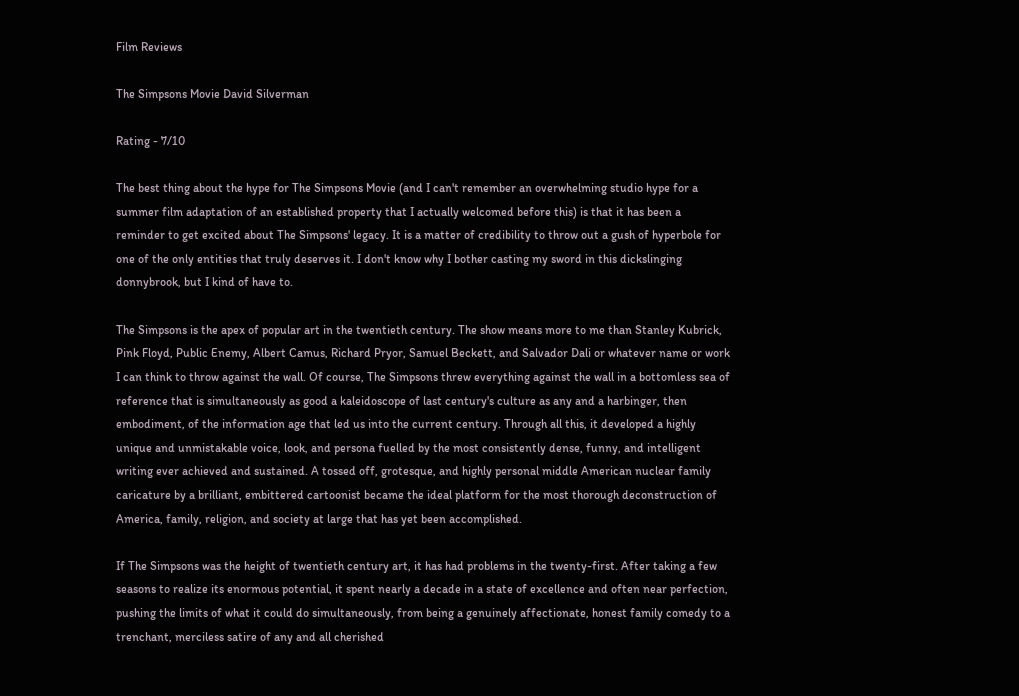Film Reviews

The Simpsons Movie David Silverman

Rating - 7/10

The best thing about the hype for The Simpsons Movie (and I can't remember an overwhelming studio hype for a summer film adaptation of an established property that I actually welcomed before this) is that it has been a reminder to get excited about The Simpsons' legacy. It is a matter of credibility to throw out a gush of hyperbole for one of the only entities that truly deserves it. I don't know why I bother casting my sword in this dickslinging donnybrook, but I kind of have to.

The Simpsons is the apex of popular art in the twentieth century. The show means more to me than Stanley Kubrick, Pink Floyd, Public Enemy, Albert Camus, Richard Pryor, Samuel Beckett, and Salvador Dali or whatever name or work I can think to throw against the wall. Of course, The Simpsons threw everything against the wall in a bottomless sea of reference that is simultaneously as good a kaleidoscope of last century's culture as any and a harbinger, then embodiment, of the information age that led us into the current century. Through all this, it developed a highly unique and unmistakable voice, look, and persona fuelled by the most consistently dense, funny, and intelligent writing ever achieved and sustained. A tossed off, grotesque, and highly personal middle American nuclear family caricature by a brilliant, embittered cartoonist became the ideal platform for the most thorough deconstruction of America, family, religion, and society at large that has yet been accomplished.

If The Simpsons was the height of twentieth century art, it has had problems in the twenty-first. After taking a few seasons to realize its enormous potential, it spent nearly a decade in a state of excellence and often near perfection, pushing the limits of what it could do simultaneously, from being a genuinely affectionate, honest family comedy to a trenchant, merciless satire of any and all cherished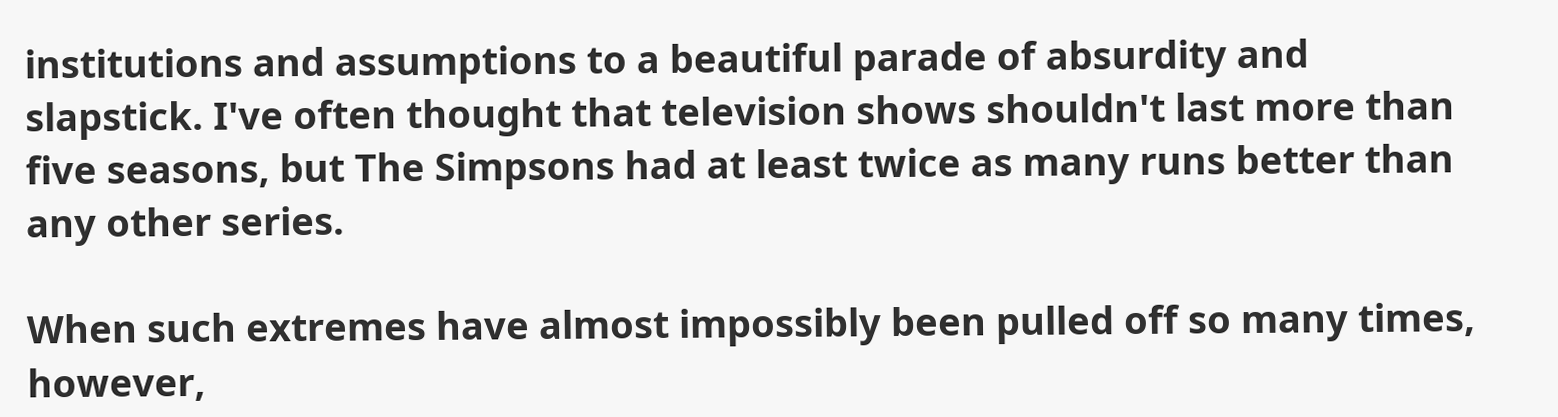institutions and assumptions to a beautiful parade of absurdity and slapstick. I've often thought that television shows shouldn't last more than five seasons, but The Simpsons had at least twice as many runs better than any other series.

When such extremes have almost impossibly been pulled off so many times, however,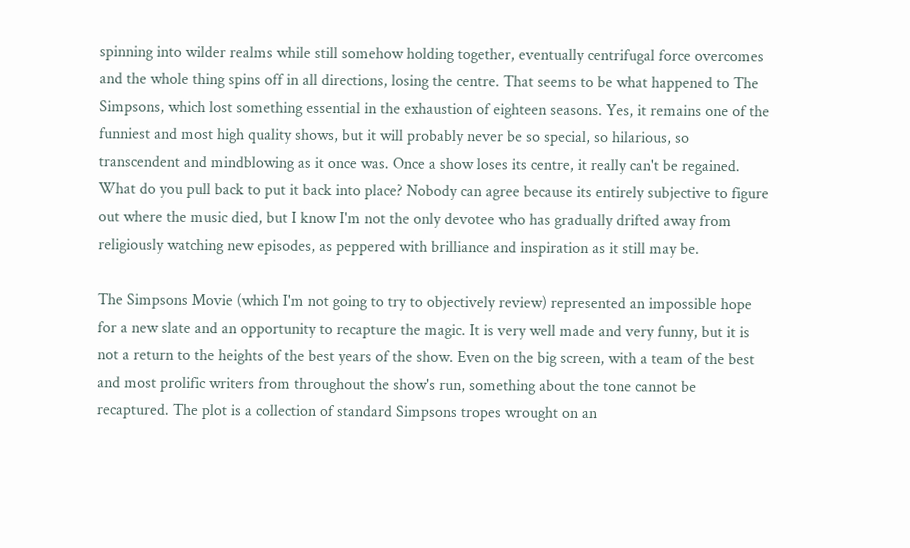spinning into wilder realms while still somehow holding together, eventually centrifugal force overcomes and the whole thing spins off in all directions, losing the centre. That seems to be what happened to The Simpsons, which lost something essential in the exhaustion of eighteen seasons. Yes, it remains one of the funniest and most high quality shows, but it will probably never be so special, so hilarious, so transcendent and mindblowing as it once was. Once a show loses its centre, it really can't be regained. What do you pull back to put it back into place? Nobody can agree because its entirely subjective to figure out where the music died, but I know I'm not the only devotee who has gradually drifted away from religiously watching new episodes, as peppered with brilliance and inspiration as it still may be.

The Simpsons Movie (which I'm not going to try to objectively review) represented an impossible hope for a new slate and an opportunity to recapture the magic. It is very well made and very funny, but it is not a return to the heights of the best years of the show. Even on the big screen, with a team of the best and most prolific writers from throughout the show's run, something about the tone cannot be recaptured. The plot is a collection of standard Simpsons tropes wrought on an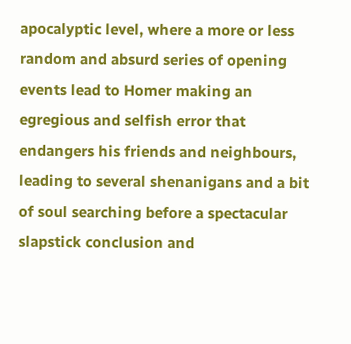apocalyptic level, where a more or less random and absurd series of opening events lead to Homer making an egregious and selfish error that endangers his friends and neighbours, leading to several shenanigans and a bit of soul searching before a spectacular slapstick conclusion and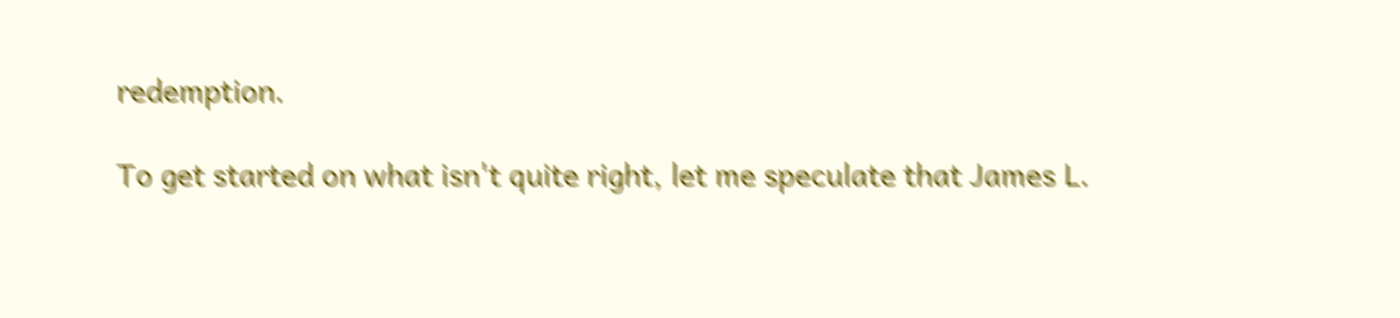redemption.

To get started on what isn't quite right, let me speculate that James L.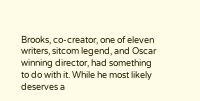Brooks, co-creator, one of eleven writers, sitcom legend, and Oscar winning director, had something to do with it. While he most likely deserves a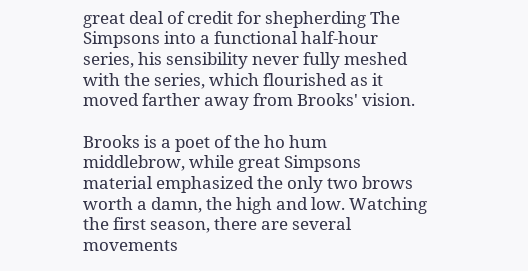great deal of credit for shepherding The Simpsons into a functional half-hour series, his sensibility never fully meshed with the series, which flourished as it moved farther away from Brooks' vision.

Brooks is a poet of the ho hum middlebrow, while great Simpsons material emphasized the only two brows worth a damn, the high and low. Watching the first season, there are several movements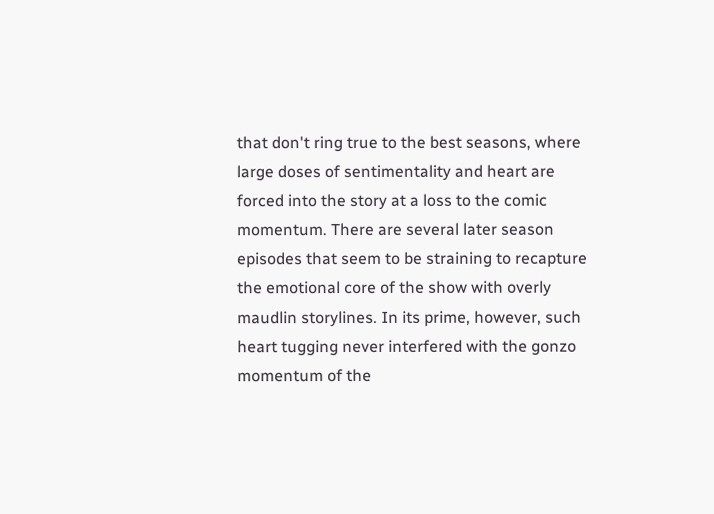that don't ring true to the best seasons, where large doses of sentimentality and heart are forced into the story at a loss to the comic momentum. There are several later season episodes that seem to be straining to recapture the emotional core of the show with overly maudlin storylines. In its prime, however, such heart tugging never interfered with the gonzo momentum of the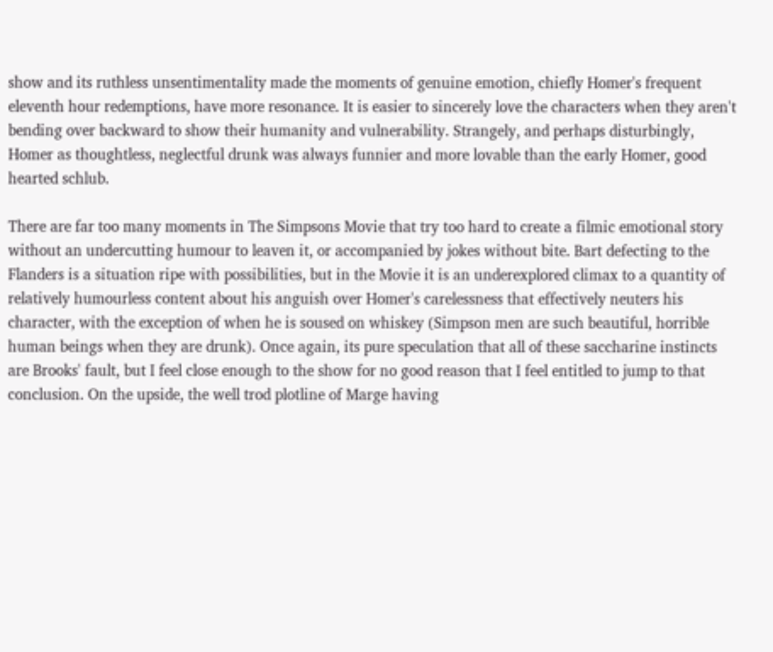show and its ruthless unsentimentality made the moments of genuine emotion, chiefly Homer's frequent eleventh hour redemptions, have more resonance. It is easier to sincerely love the characters when they aren't bending over backward to show their humanity and vulnerability. Strangely, and perhaps disturbingly, Homer as thoughtless, neglectful drunk was always funnier and more lovable than the early Homer, good hearted schlub.

There are far too many moments in The Simpsons Movie that try too hard to create a filmic emotional story without an undercutting humour to leaven it, or accompanied by jokes without bite. Bart defecting to the Flanders is a situation ripe with possibilities, but in the Movie it is an underexplored climax to a quantity of relatively humourless content about his anguish over Homer's carelessness that effectively neuters his character, with the exception of when he is soused on whiskey (Simpson men are such beautiful, horrible human beings when they are drunk). Once again, its pure speculation that all of these saccharine instincts are Brooks' fault, but I feel close enough to the show for no good reason that I feel entitled to jump to that conclusion. On the upside, the well trod plotline of Marge having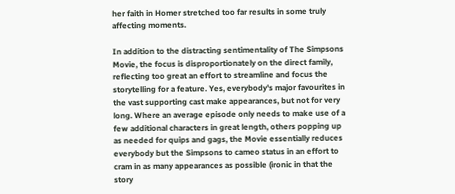her faith in Homer stretched too far results in some truly affecting moments.

In addition to the distracting sentimentality of The Simpsons Movie, the focus is disproportionately on the direct family, reflecting too great an effort to streamline and focus the storytelling for a feature. Yes, everybody's major favourites in the vast supporting cast make appearances, but not for very long. Where an average episode only needs to make use of a few additional characters in great length, others popping up as needed for quips and gags, the Movie essentially reduces everybody but the Simpsons to cameo status in an effort to cram in as many appearances as possible (ironic in that the story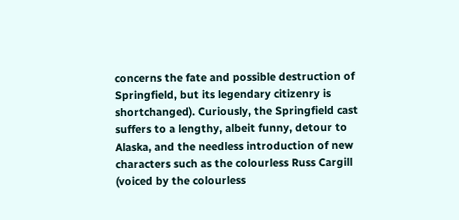concerns the fate and possible destruction of Springfield, but its legendary citizenry is shortchanged). Curiously, the Springfield cast suffers to a lengthy, albeit funny, detour to Alaska, and the needless introduction of new characters such as the colourless Russ Cargill (voiced by the colourless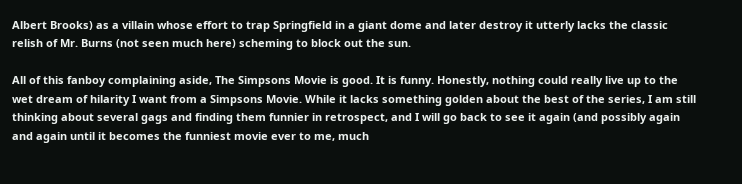Albert Brooks) as a villain whose effort to trap Springfield in a giant dome and later destroy it utterly lacks the classic relish of Mr. Burns (not seen much here) scheming to block out the sun.

All of this fanboy complaining aside, The Simpsons Movie is good. It is funny. Honestly, nothing could really live up to the wet dream of hilarity I want from a Simpsons Movie. While it lacks something golden about the best of the series, I am still thinking about several gags and finding them funnier in retrospect, and I will go back to see it again (and possibly again and again until it becomes the funniest movie ever to me, much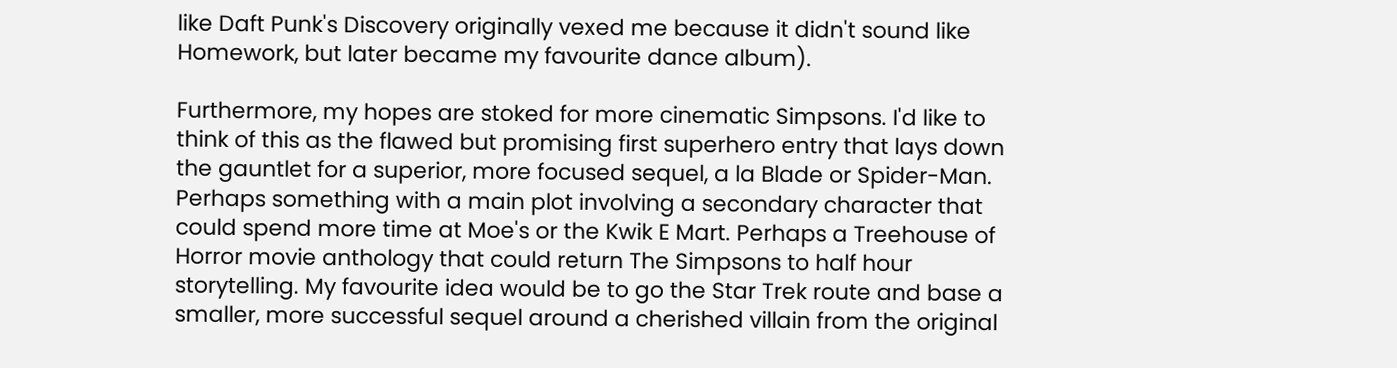like Daft Punk's Discovery originally vexed me because it didn't sound like Homework, but later became my favourite dance album).

Furthermore, my hopes are stoked for more cinematic Simpsons. I'd like to think of this as the flawed but promising first superhero entry that lays down the gauntlet for a superior, more focused sequel, a la Blade or Spider-Man. Perhaps something with a main plot involving a secondary character that could spend more time at Moe's or the Kwik E Mart. Perhaps a Treehouse of Horror movie anthology that could return The Simpsons to half hour storytelling. My favourite idea would be to go the Star Trek route and base a smaller, more successful sequel around a cherished villain from the original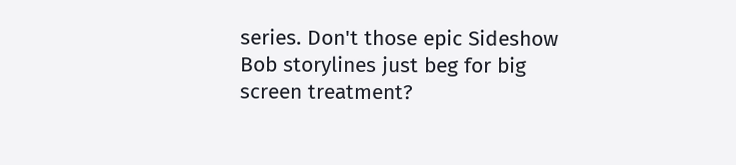series. Don't those epic Sideshow Bob storylines just beg for big screen treatment?